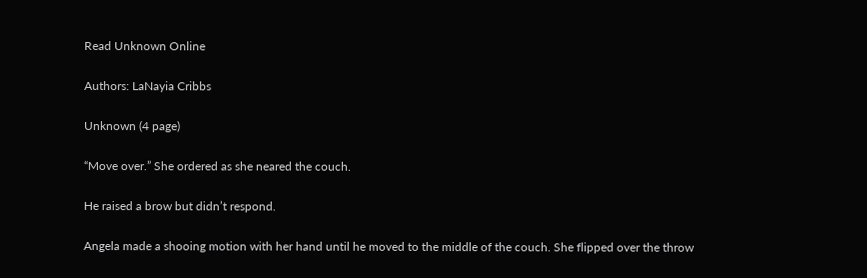Read Unknown Online

Authors: LaNayia Cribbs

Unknown (4 page)

“Move over.” She ordered as she neared the couch.

He raised a brow but didn’t respond.

Angela made a shooing motion with her hand until he moved to the middle of the couch. She flipped over the throw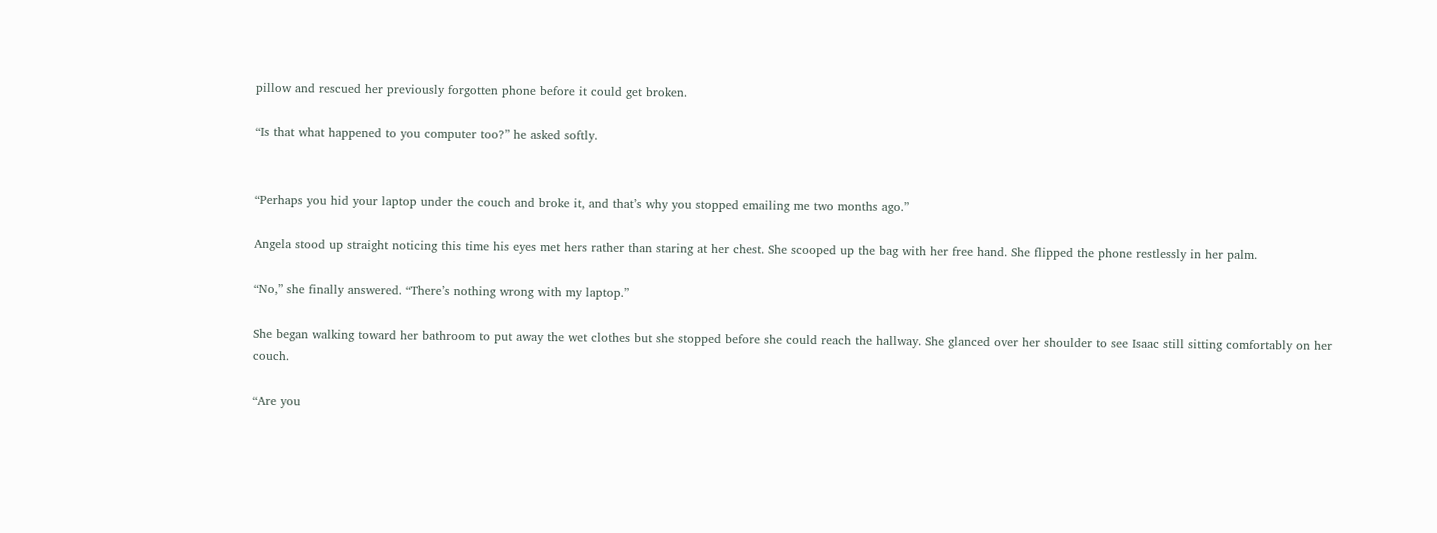pillow and rescued her previously forgotten phone before it could get broken.

“Is that what happened to you computer too?” he asked softly.


“Perhaps you hid your laptop under the couch and broke it, and that’s why you stopped emailing me two months ago.”

Angela stood up straight noticing this time his eyes met hers rather than staring at her chest. She scooped up the bag with her free hand. She flipped the phone restlessly in her palm.

“No,” she finally answered. “There’s nothing wrong with my laptop.”

She began walking toward her bathroom to put away the wet clothes but she stopped before she could reach the hallway. She glanced over her shoulder to see Isaac still sitting comfortably on her couch.

“Are you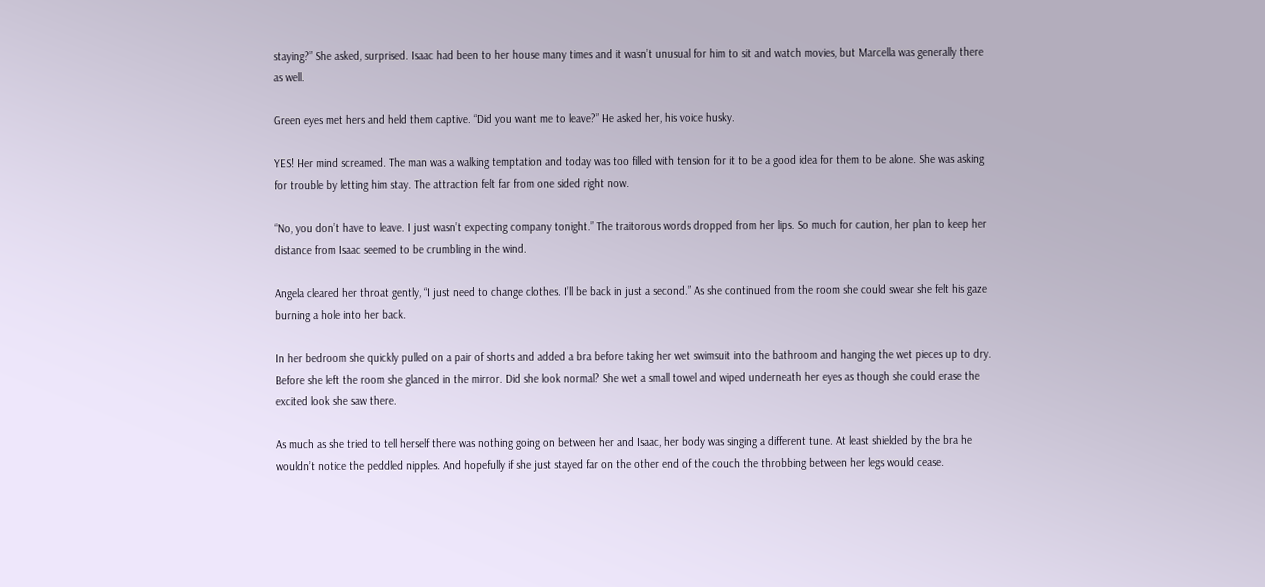staying?” She asked, surprised. Isaac had been to her house many times and it wasn’t unusual for him to sit and watch movies, but Marcella was generally there as well.

Green eyes met hers and held them captive. “Did you want me to leave?” He asked her, his voice husky.

YES! Her mind screamed. The man was a walking temptation and today was too filled with tension for it to be a good idea for them to be alone. She was asking for trouble by letting him stay. The attraction felt far from one sided right now.

“No, you don’t have to leave. I just wasn’t expecting company tonight.” The traitorous words dropped from her lips. So much for caution, her plan to keep her distance from Isaac seemed to be crumbling in the wind.

Angela cleared her throat gently, “I just need to change clothes. I’ll be back in just a second.” As she continued from the room she could swear she felt his gaze burning a hole into her back.

In her bedroom she quickly pulled on a pair of shorts and added a bra before taking her wet swimsuit into the bathroom and hanging the wet pieces up to dry. Before she left the room she glanced in the mirror. Did she look normal? She wet a small towel and wiped underneath her eyes as though she could erase the excited look she saw there.

As much as she tried to tell herself there was nothing going on between her and Isaac, her body was singing a different tune. At least shielded by the bra he wouldn’t notice the peddled nipples. And hopefully if she just stayed far on the other end of the couch the throbbing between her legs would cease.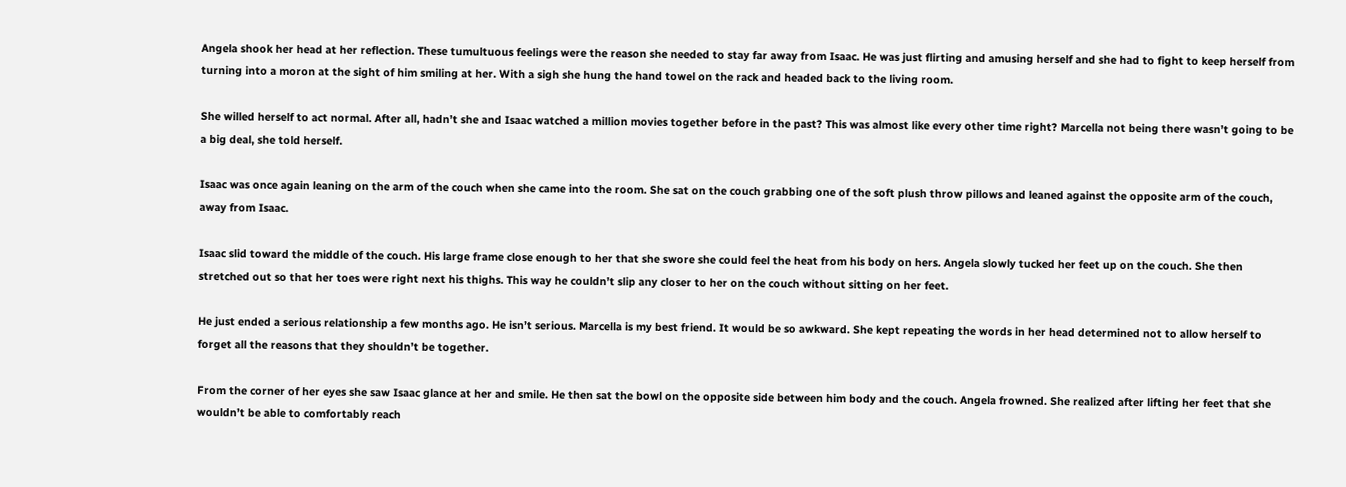Angela shook her head at her reflection. These tumultuous feelings were the reason she needed to stay far away from Isaac. He was just flirting and amusing herself and she had to fight to keep herself from turning into a moron at the sight of him smiling at her. With a sigh she hung the hand towel on the rack and headed back to the living room.

She willed herself to act normal. After all, hadn’t she and Isaac watched a million movies together before in the past? This was almost like every other time right? Marcella not being there wasn’t going to be a big deal, she told herself.

Isaac was once again leaning on the arm of the couch when she came into the room. She sat on the couch grabbing one of the soft plush throw pillows and leaned against the opposite arm of the couch, away from Isaac.

Isaac slid toward the middle of the couch. His large frame close enough to her that she swore she could feel the heat from his body on hers. Angela slowly tucked her feet up on the couch. She then stretched out so that her toes were right next his thighs. This way he couldn’t slip any closer to her on the couch without sitting on her feet.

He just ended a serious relationship a few months ago. He isn’t serious. Marcella is my best friend. It would be so awkward. She kept repeating the words in her head determined not to allow herself to forget all the reasons that they shouldn’t be together.

From the corner of her eyes she saw Isaac glance at her and smile. He then sat the bowl on the opposite side between him body and the couch. Angela frowned. She realized after lifting her feet that she wouldn’t be able to comfortably reach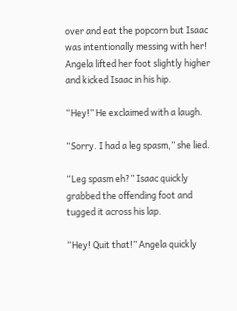over and eat the popcorn but Isaac was intentionally messing with her! Angela lifted her foot slightly higher and kicked Isaac in his hip.

“Hey!” He exclaimed with a laugh.

“Sorry. I had a leg spasm,” she lied.

“Leg spasm eh?” Isaac quickly grabbed the offending foot and tugged it across his lap.

“Hey! Quit that!” Angela quickly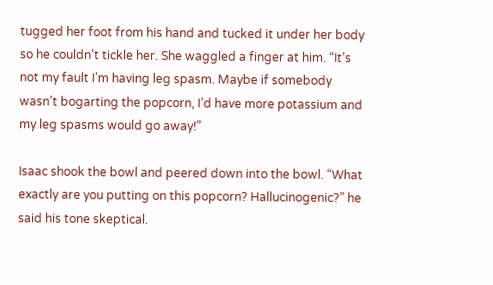tugged her foot from his hand and tucked it under her body so he couldn’t tickle her. She waggled a finger at him. “It’s not my fault I’m having leg spasm. Maybe if somebody wasn’t bogarting the popcorn, I’d have more potassium and my leg spasms would go away!”

Isaac shook the bowl and peered down into the bowl. “What exactly are you putting on this popcorn? Hallucinogenic?” he said his tone skeptical.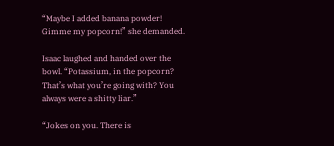“Maybe I added banana powder! Gimme my popcorn!” she demanded.

Isaac laughed and handed over the bowl. “Potassium, in the popcorn? That’s what you’re going with? You always were a shitty liar.”

“Jokes on you. There is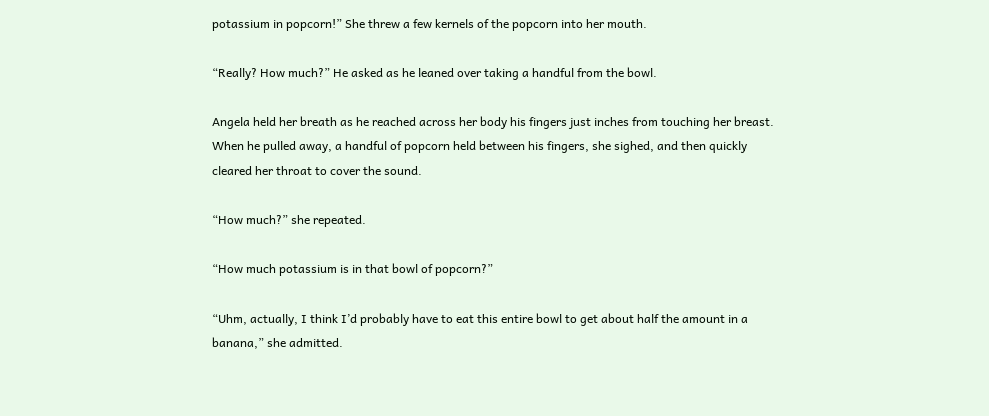potassium in popcorn!” She threw a few kernels of the popcorn into her mouth.

“Really? How much?” He asked as he leaned over taking a handful from the bowl.

Angela held her breath as he reached across her body his fingers just inches from touching her breast. When he pulled away, a handful of popcorn held between his fingers, she sighed, and then quickly cleared her throat to cover the sound.

“How much?” she repeated.

“How much potassium is in that bowl of popcorn?”

“Uhm, actually, I think I’d probably have to eat this entire bowl to get about half the amount in a banana,” she admitted.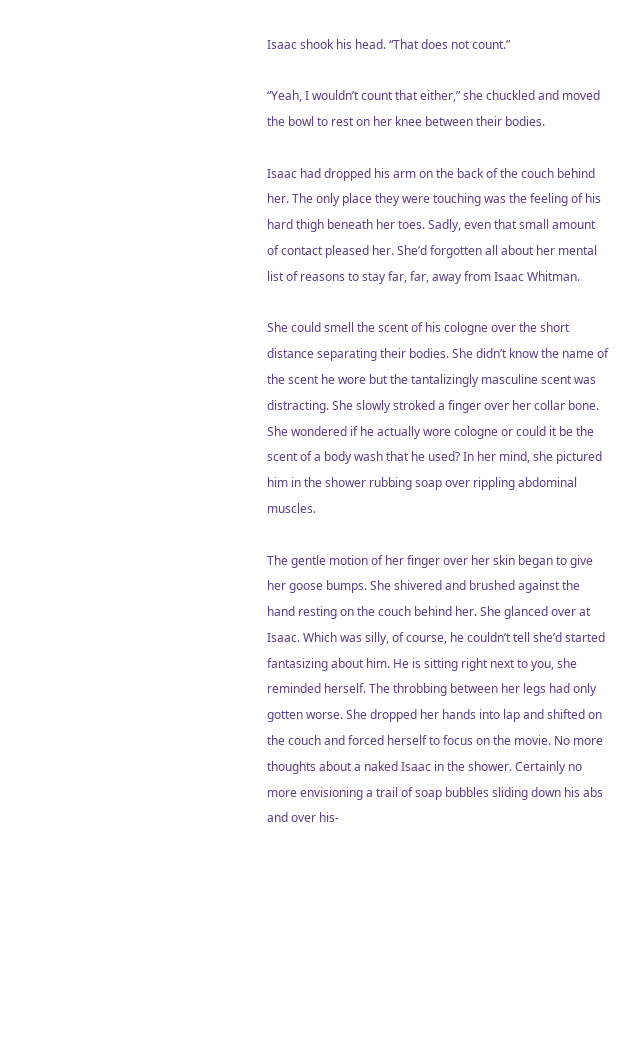Isaac shook his head. “That does not count.”

“Yeah, I wouldn’t count that either,” she chuckled and moved the bowl to rest on her knee between their bodies.

Isaac had dropped his arm on the back of the couch behind her. The only place they were touching was the feeling of his hard thigh beneath her toes. Sadly, even that small amount of contact pleased her. She’d forgotten all about her mental list of reasons to stay far, far, away from Isaac Whitman.

She could smell the scent of his cologne over the short distance separating their bodies. She didn’t know the name of the scent he wore but the tantalizingly masculine scent was distracting. She slowly stroked a finger over her collar bone. She wondered if he actually wore cologne or could it be the scent of a body wash that he used? In her mind, she pictured him in the shower rubbing soap over rippling abdominal muscles.

The gentle motion of her finger over her skin began to give her goose bumps. She shivered and brushed against the hand resting on the couch behind her. She glanced over at Isaac. Which was silly, of course, he couldn’t tell she’d started fantasizing about him. He is sitting right next to you, she reminded herself. The throbbing between her legs had only gotten worse. She dropped her hands into lap and shifted on the couch and forced herself to focus on the movie. No more thoughts about a naked Isaac in the shower. Certainly no more envisioning a trail of soap bubbles sliding down his abs and over his-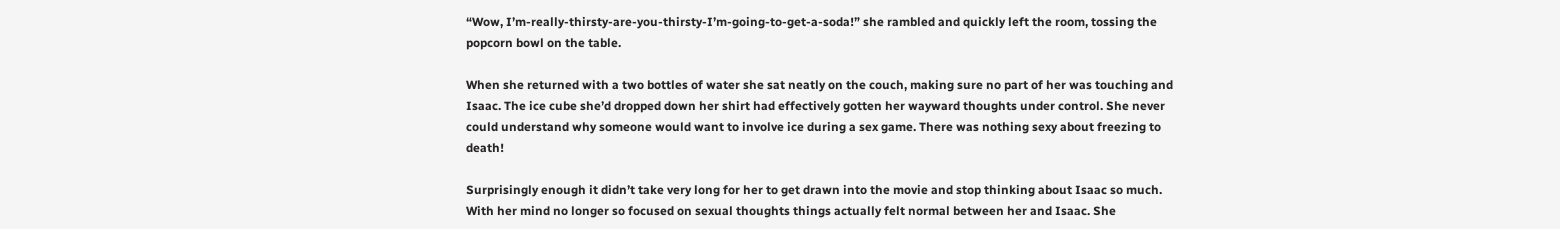“Wow, I’m-really-thirsty-are-you-thirsty-I’m-going-to-get-a-soda!” she rambled and quickly left the room, tossing the popcorn bowl on the table.

When she returned with a two bottles of water she sat neatly on the couch, making sure no part of her was touching and Isaac. The ice cube she’d dropped down her shirt had effectively gotten her wayward thoughts under control. She never could understand why someone would want to involve ice during a sex game. There was nothing sexy about freezing to death!

Surprisingly enough it didn’t take very long for her to get drawn into the movie and stop thinking about Isaac so much. With her mind no longer so focused on sexual thoughts things actually felt normal between her and Isaac. She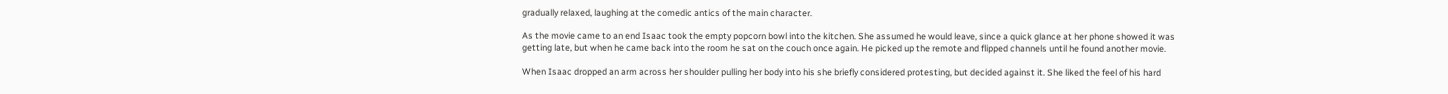gradually relaxed, laughing at the comedic antics of the main character.

As the movie came to an end Isaac took the empty popcorn bowl into the kitchen. She assumed he would leave, since a quick glance at her phone showed it was getting late, but when he came back into the room he sat on the couch once again. He picked up the remote and flipped channels until he found another movie.

When Isaac dropped an arm across her shoulder pulling her body into his she briefly considered protesting, but decided against it. She liked the feel of his hard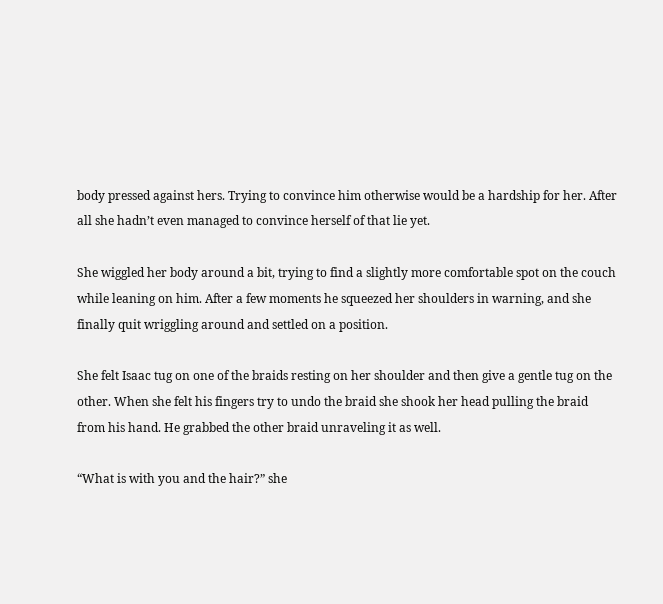body pressed against hers. Trying to convince him otherwise would be a hardship for her. After all she hadn’t even managed to convince herself of that lie yet.

She wiggled her body around a bit, trying to find a slightly more comfortable spot on the couch while leaning on him. After a few moments he squeezed her shoulders in warning, and she finally quit wriggling around and settled on a position.

She felt Isaac tug on one of the braids resting on her shoulder and then give a gentle tug on the other. When she felt his fingers try to undo the braid she shook her head pulling the braid from his hand. He grabbed the other braid unraveling it as well.

“What is with you and the hair?” she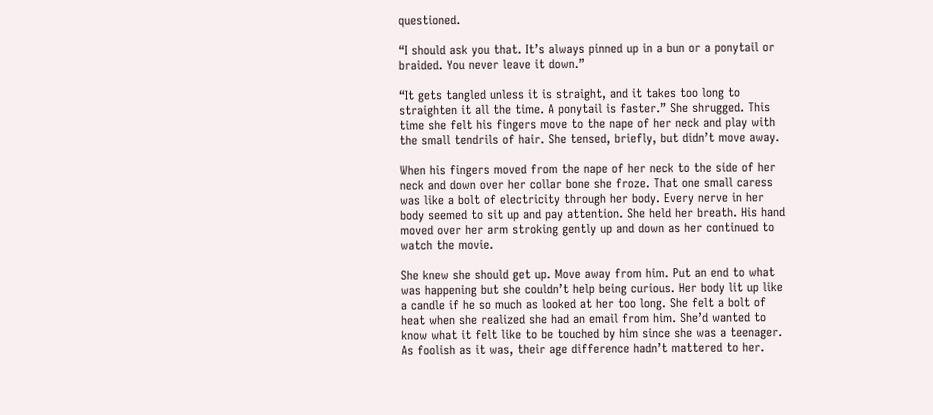questioned.

“I should ask you that. It’s always pinned up in a bun or a ponytail or braided. You never leave it down.”

“It gets tangled unless it is straight, and it takes too long to straighten it all the time. A ponytail is faster.” She shrugged. This time she felt his fingers move to the nape of her neck and play with the small tendrils of hair. She tensed, briefly, but didn’t move away.

When his fingers moved from the nape of her neck to the side of her neck and down over her collar bone she froze. That one small caress was like a bolt of electricity through her body. Every nerve in her body seemed to sit up and pay attention. She held her breath. His hand moved over her arm stroking gently up and down as her continued to watch the movie.

She knew she should get up. Move away from him. Put an end to what was happening but she couldn’t help being curious. Her body lit up like a candle if he so much as looked at her too long. She felt a bolt of heat when she realized she had an email from him. She’d wanted to know what it felt like to be touched by him since she was a teenager. As foolish as it was, their age difference hadn’t mattered to her.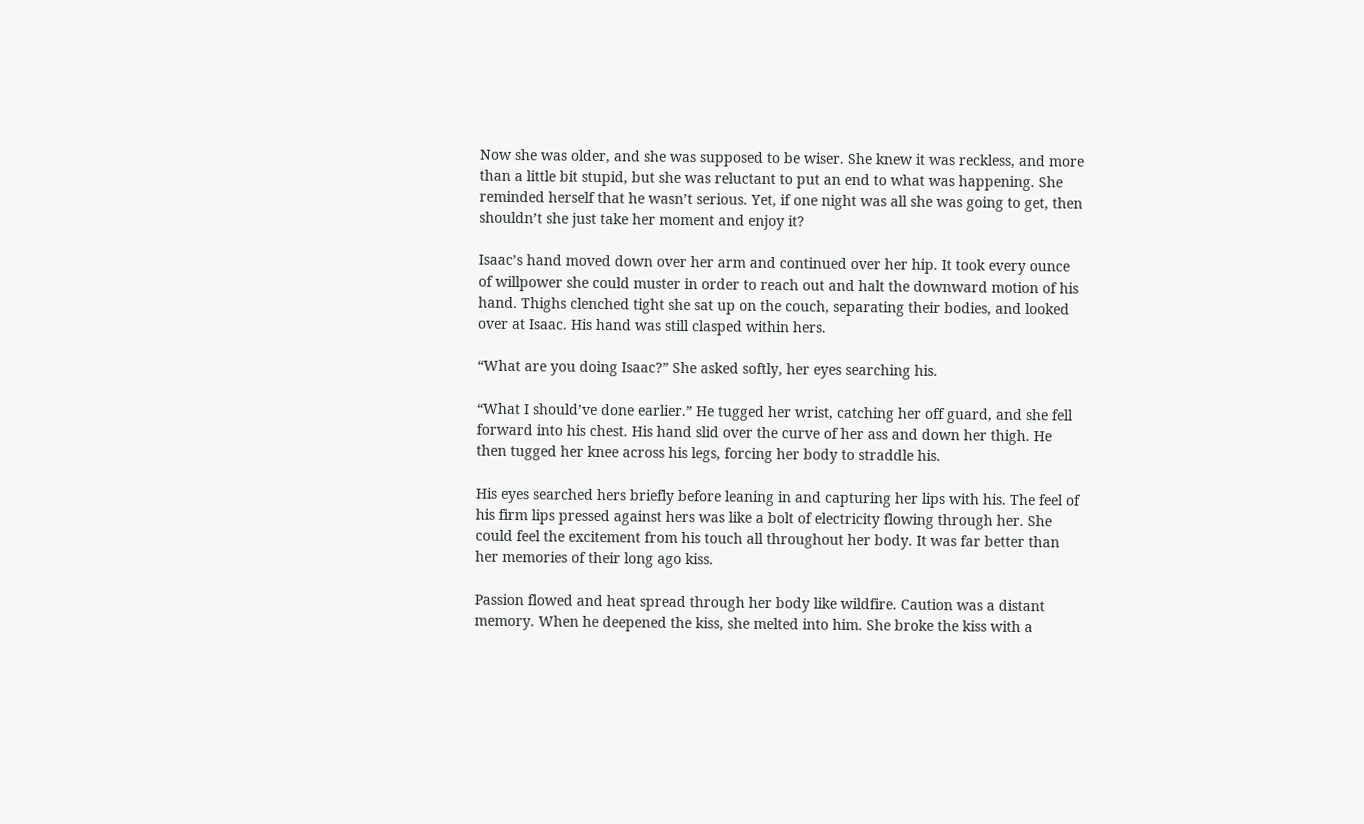Now she was older, and she was supposed to be wiser. She knew it was reckless, and more than a little bit stupid, but she was reluctant to put an end to what was happening. She reminded herself that he wasn’t serious. Yet, if one night was all she was going to get, then shouldn’t she just take her moment and enjoy it?

Isaac’s hand moved down over her arm and continued over her hip. It took every ounce of willpower she could muster in order to reach out and halt the downward motion of his hand. Thighs clenched tight she sat up on the couch, separating their bodies, and looked over at Isaac. His hand was still clasped within hers.

“What are you doing Isaac?” She asked softly, her eyes searching his.

“What I should’ve done earlier.” He tugged her wrist, catching her off guard, and she fell forward into his chest. His hand slid over the curve of her ass and down her thigh. He then tugged her knee across his legs, forcing her body to straddle his.

His eyes searched hers briefly before leaning in and capturing her lips with his. The feel of his firm lips pressed against hers was like a bolt of electricity flowing through her. She could feel the excitement from his touch all throughout her body. It was far better than her memories of their long ago kiss.

Passion flowed and heat spread through her body like wildfire. Caution was a distant memory. When he deepened the kiss, she melted into him. She broke the kiss with a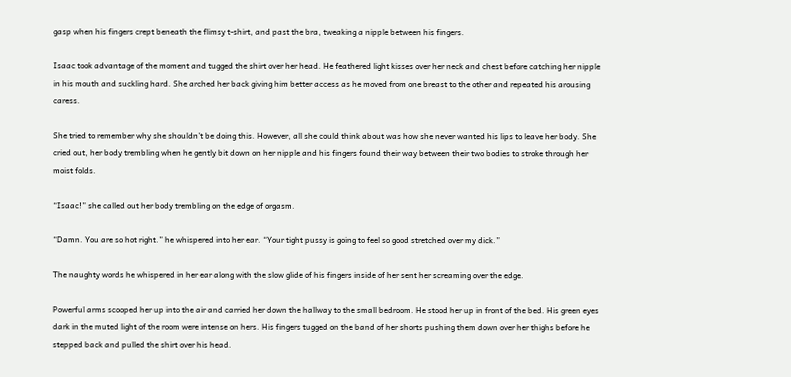gasp when his fingers crept beneath the flimsy t-shirt, and past the bra, tweaking a nipple between his fingers.

Isaac took advantage of the moment and tugged the shirt over her head. He feathered light kisses over her neck and chest before catching her nipple in his mouth and suckling hard. She arched her back giving him better access as he moved from one breast to the other and repeated his arousing caress.

She tried to remember why she shouldn’t be doing this. However, all she could think about was how she never wanted his lips to leave her body. She cried out, her body trembling when he gently bit down on her nipple and his fingers found their way between their two bodies to stroke through her moist folds.

“Isaac!” she called out her body trembling on the edge of orgasm.

“Damn. You are so hot right.” he whispered into her ear. “Your tight pussy is going to feel so good stretched over my dick.”

The naughty words he whispered in her ear along with the slow glide of his fingers inside of her sent her screaming over the edge.

Powerful arms scooped her up into the air and carried her down the hallway to the small bedroom. He stood her up in front of the bed. His green eyes dark in the muted light of the room were intense on hers. His fingers tugged on the band of her shorts pushing them down over her thighs before he stepped back and pulled the shirt over his head.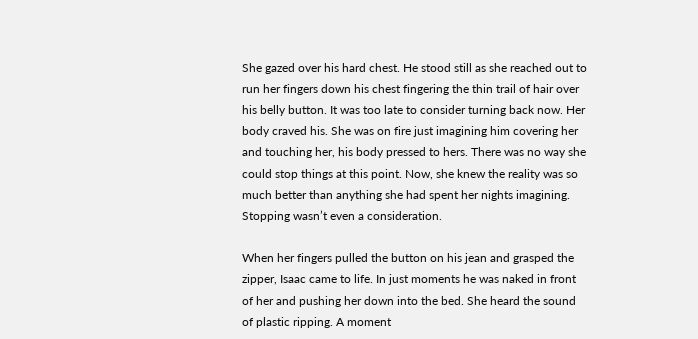She gazed over his hard chest. He stood still as she reached out to run her fingers down his chest fingering the thin trail of hair over his belly button. It was too late to consider turning back now. Her body craved his. She was on fire just imagining him covering her and touching her, his body pressed to hers. There was no way she could stop things at this point. Now, she knew the reality was so much better than anything she had spent her nights imagining. Stopping wasn’t even a consideration.

When her fingers pulled the button on his jean and grasped the zipper, Isaac came to life. In just moments he was naked in front of her and pushing her down into the bed. She heard the sound of plastic ripping. A moment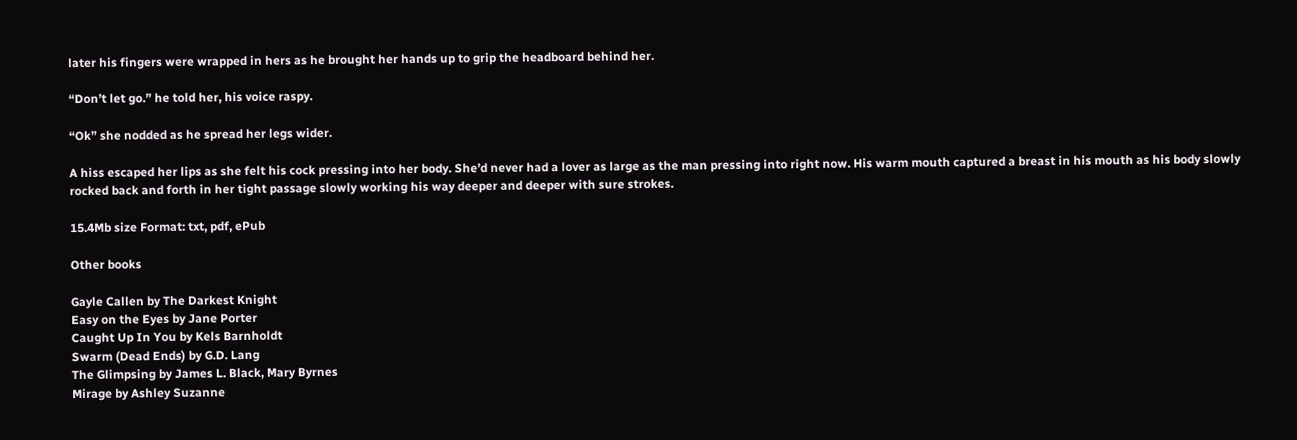later his fingers were wrapped in hers as he brought her hands up to grip the headboard behind her.

“Don’t let go.” he told her, his voice raspy.

“Ok” she nodded as he spread her legs wider.

A hiss escaped her lips as she felt his cock pressing into her body. She’d never had a lover as large as the man pressing into right now. His warm mouth captured a breast in his mouth as his body slowly rocked back and forth in her tight passage slowly working his way deeper and deeper with sure strokes.

15.4Mb size Format: txt, pdf, ePub

Other books

Gayle Callen by The Darkest Knight
Easy on the Eyes by Jane Porter
Caught Up In You by Kels Barnholdt
Swarm (Dead Ends) by G.D. Lang
The Glimpsing by James L. Black, Mary Byrnes
Mirage by Ashley Suzanne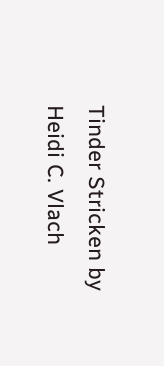Tinder Stricken by Heidi C. Vlach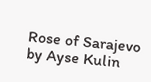Rose of Sarajevo by Ayse Kulin